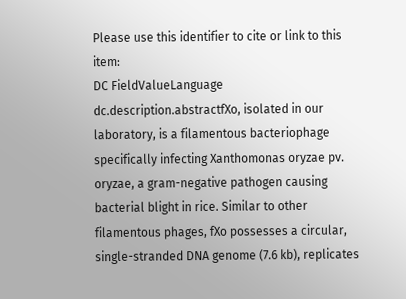Please use this identifier to cite or link to this item:
DC FieldValueLanguage
dc.description.abstractfXo, isolated in our laboratory, is a filamentous bacteriophage specifically infecting Xanthomonas oryzae pv. oryzae, a gram-negative pathogen causing bacterial blight in rice. Similar to other filamentous phages, fXo possesses a circular, single-stranded DNA genome (7.6 kb), replicates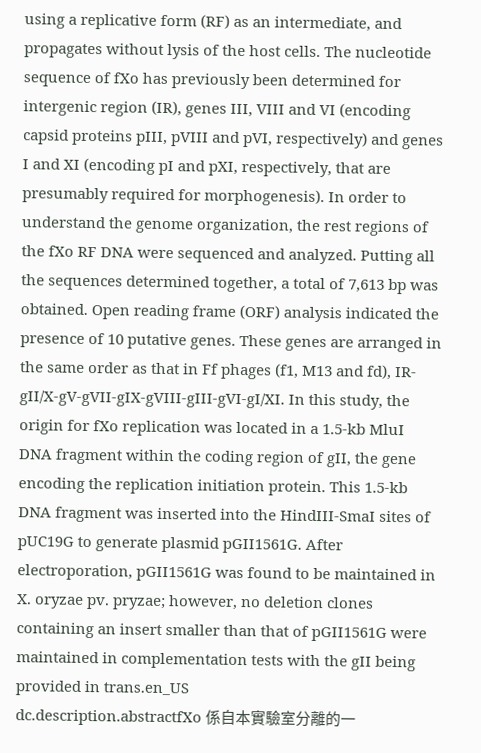using a replicative form (RF) as an intermediate, and propagates without lysis of the host cells. The nucleotide sequence of fXo has previously been determined for intergenic region (IR), genes III, VIII and VI (encoding capsid proteins pIII, pVIII and pVI, respectively) and genes I and XI (encoding pI and pXI, respectively, that are presumably required for morphogenesis). In order to understand the genome organization, the rest regions of the fXo RF DNA were sequenced and analyzed. Putting all the sequences determined together, a total of 7,613 bp was obtained. Open reading frame (ORF) analysis indicated the presence of 10 putative genes. These genes are arranged in the same order as that in Ff phages (f1, M13 and fd), IR-gII/X-gV-gVII-gIX-gVIII-gIII-gVI-gI/XI. In this study, the origin for fXo replication was located in a 1.5-kb MluI DNA fragment within the coding region of gII, the gene encoding the replication initiation protein. This 1.5-kb DNA fragment was inserted into the HindIII-SmaI sites of pUC19G to generate plasmid pGII1561G. After electroporation, pGII1561G was found to be maintained in X. oryzae pv. pryzae; however, no deletion clones containing an insert smaller than that of pGII1561G were maintained in complementation tests with the gII being provided in trans.en_US
dc.description.abstractfXo 係自本實驗室分離的一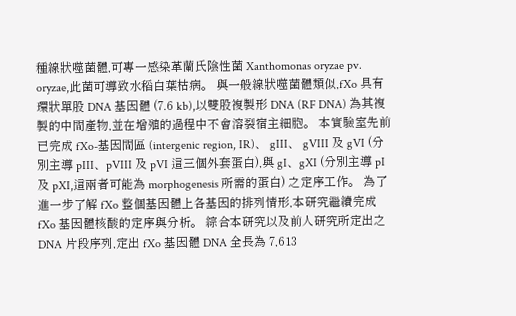種線狀噬菌體,可專一感染革蘭氏陰性菌 Xanthomonas oryzae pv. oryzae,此菌可導致水稻白葉枯病。 與一般線狀噬菌體類似,fXo 具有環狀單股 DNA 基因體 (7.6 kb),以雙股複製形 DNA (RF DNA) 為其複製的中間產物,並在增殖的過程中不會溶裂宿主細胞。 本實驗室先前已完成 fXo-基因間區 (intergenic region, IR)、 gIII、 gVIII 及 gVI (分別主導 pIII、pVIII 及 pVI 這三個外套蛋白),與 gI、gXI (分別主導 pI 及 pXI,這兩者可能為 morphogenesis 所需的蛋白) 之定序工作。 為了進一步了解 fXo 整個基因體上各基因的排列情形,本研究繼續完成 fXo 基因體核酸的定序與分析。 綜合本研究以及前人研究所定出之 DNA 片段序列,定出 fXo 基因體 DNA 全長為 7,613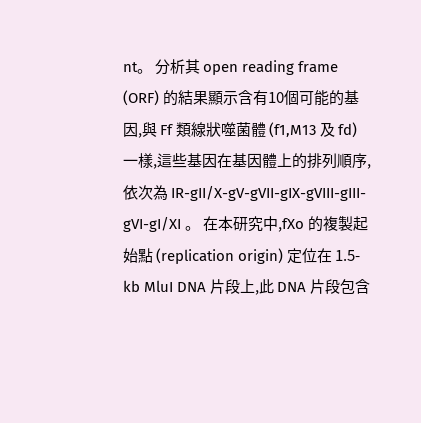nt。 分析其 open reading frame (ORF) 的結果顯示含有10個可能的基因,與 Ff 類線狀噬菌體 (f1,M13 及 fd) 一樣,這些基因在基因體上的排列順序,依次為 IR-gII/X-gV-gVII-gIX-gVIII-gIII-gVI-gI/XI 。 在本研究中,fXo 的複製起始點 (replication origin) 定位在 1.5-kb MluI DNA 片段上,此 DNA 片段包含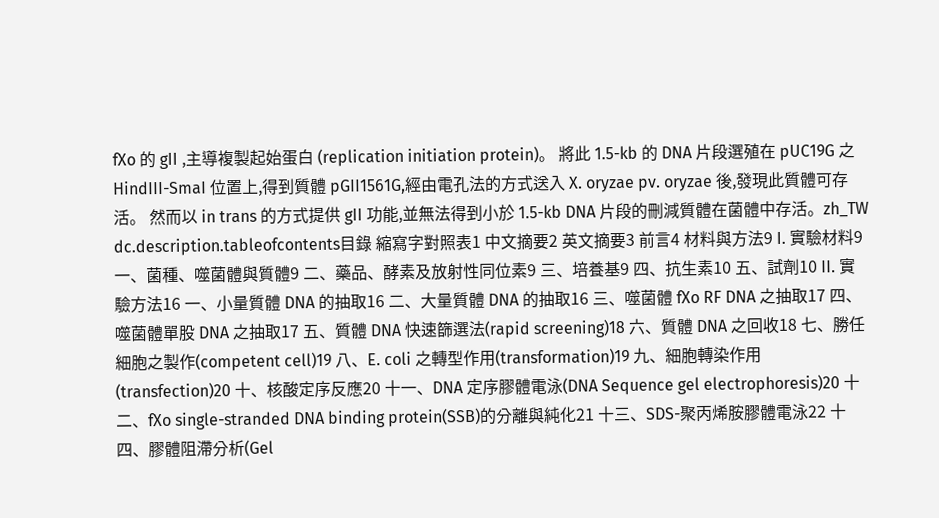fXo 的 gII ,主導複製起始蛋白 (replication initiation protein)。 將此 1.5-kb 的 DNA 片段選殖在 pUC19G 之 HindIII-SmaI 位置上,得到質體 pGII1561G,經由電孔法的方式送入 X. oryzae pv. oryzae 後,發現此質體可存活。 然而以 in trans 的方式提供 gII 功能,並無法得到小於 1.5-kb DNA 片段的刪減質體在菌體中存活。zh_TW
dc.description.tableofcontents目錄 縮寫字對照表1 中文摘要2 英文摘要3 前言4 材料與方法9 I. 實驗材料9 一、菌種、噬菌體與質體9 二、藥品、酵素及放射性同位素9 三、培養基9 四、抗生素10 五、試劑10 II. 實驗方法16 一、小量質體 DNA 的抽取16 二、大量質體 DNA 的抽取16 三、噬菌體 fXo RF DNA 之抽取17 四、噬菌體單股 DNA 之抽取17 五、質體 DNA 快速篩選法(rapid screening)18 六、質體 DNA 之回收18 七、勝任細胞之製作(competent cell)19 八、E. coli 之轉型作用(transformation)19 九、細胞轉染作用(transfection)20 十、核酸定序反應20 十一、DNA 定序膠體電泳(DNA Sequence gel electrophoresis)20 十二、fXo single-stranded DNA binding protein(SSB)的分離與純化21 十三、SDS-聚丙烯胺膠體電泳22 十四、膠體阻滯分析(Gel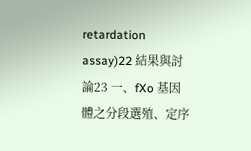retardation assay)22 結果與討論23 一、fXo 基因體之分段選殖、定序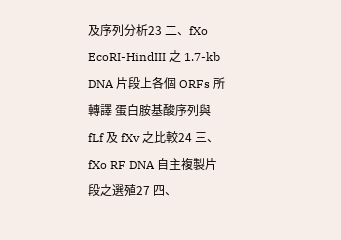及序列分析23 二、fXo EcoRI-HindIII 之 1.7-kb DNA 片段上各個 ORFs 所轉譯 蛋白胺基酸序列與 fLf 及 fXv 之比較24 三、fXo RF DNA 自主複製片段之選殖27 四、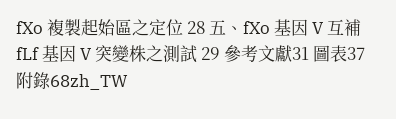fXo 複製起始區之定位 28 五、fXo 基因 V 互補 fLf 基因 V 突變株之測試 29 參考文獻31 圖表37 附錄68zh_TW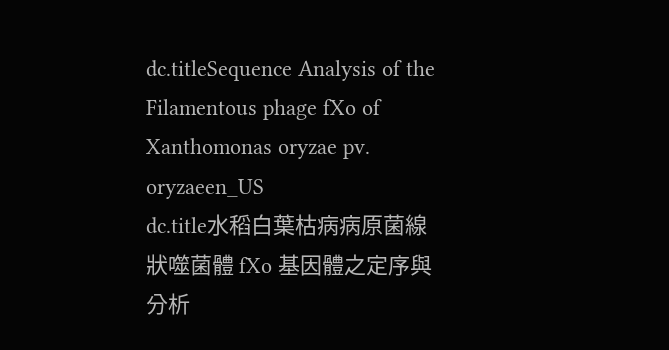dc.titleSequence Analysis of the Filamentous phage fXo of Xanthomonas oryzae pv. oryzaeen_US
dc.title水稻白葉枯病病原菌線狀噬菌體 fXo 基因體之定序與分析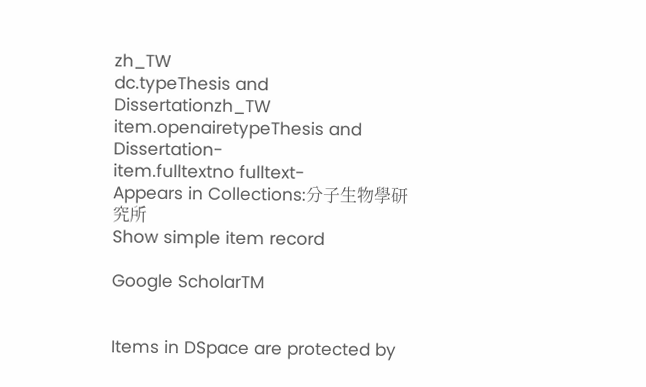zh_TW
dc.typeThesis and Dissertationzh_TW
item.openairetypeThesis and Dissertation-
item.fulltextno fulltext-
Appears in Collections:分子生物學研究所
Show simple item record

Google ScholarTM


Items in DSpace are protected by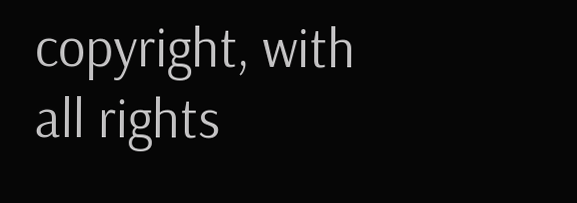copyright, with all rights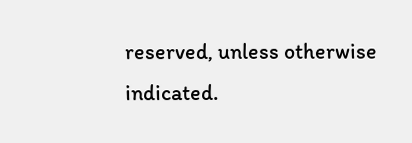reserved, unless otherwise indicated.